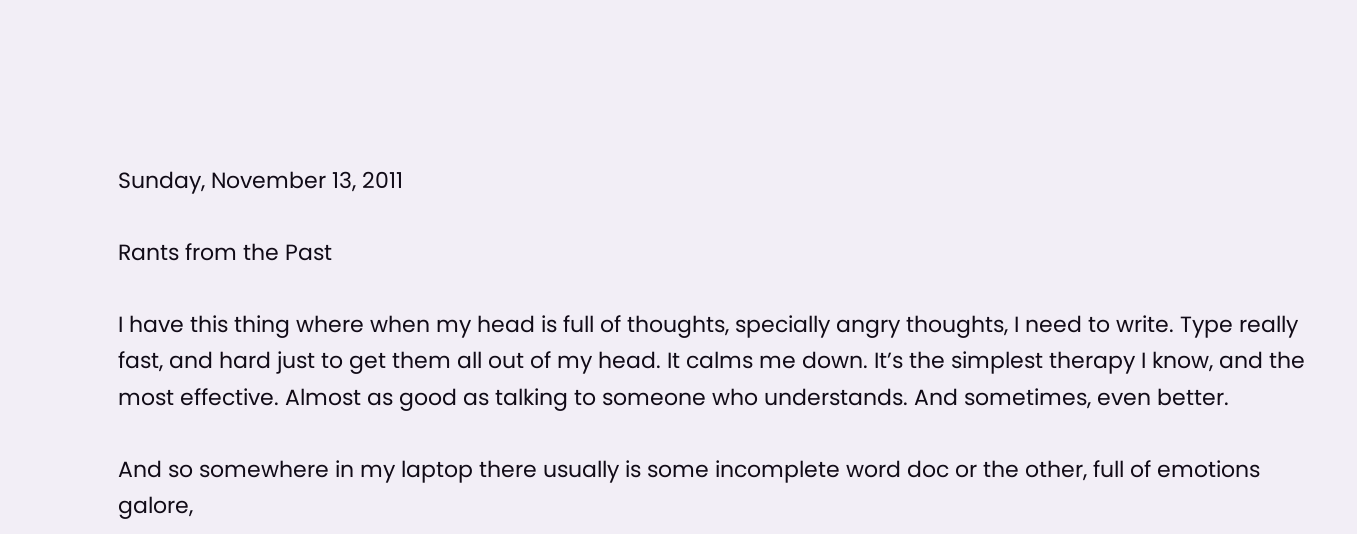Sunday, November 13, 2011

Rants from the Past

I have this thing where when my head is full of thoughts, specially angry thoughts, I need to write. Type really fast, and hard just to get them all out of my head. It calms me down. It’s the simplest therapy I know, and the most effective. Almost as good as talking to someone who understands. And sometimes, even better.

And so somewhere in my laptop there usually is some incomplete word doc or the other, full of emotions galore,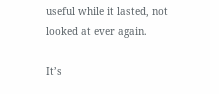useful while it lasted, not looked at ever again.

It’s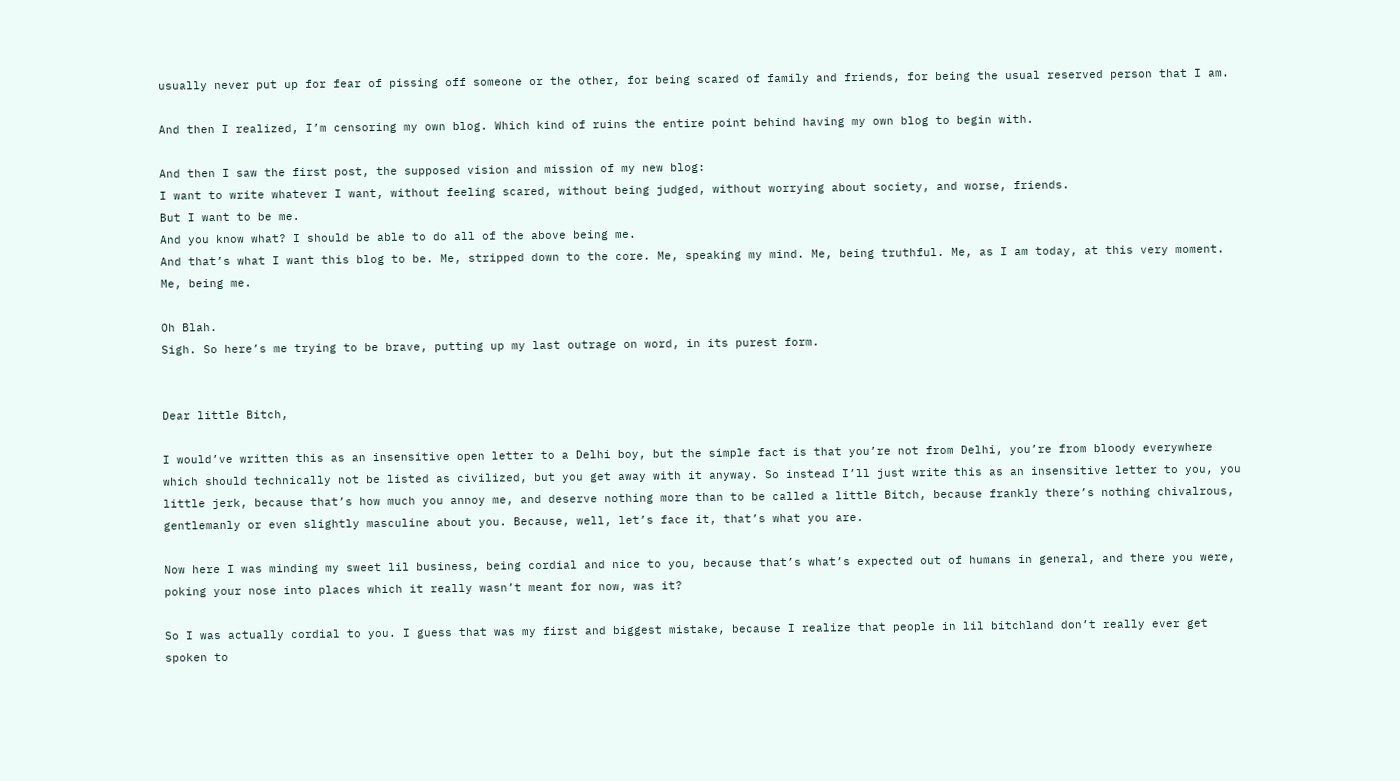usually never put up for fear of pissing off someone or the other, for being scared of family and friends, for being the usual reserved person that I am.

And then I realized, I’m censoring my own blog. Which kind of ruins the entire point behind having my own blog to begin with.

And then I saw the first post, the supposed vision and mission of my new blog:
I want to write whatever I want, without feeling scared, without being judged, without worrying about society, and worse, friends.
But I want to be me.
And you know what? I should be able to do all of the above being me.
And that’s what I want this blog to be. Me, stripped down to the core. Me, speaking my mind. Me, being truthful. Me, as I am today, at this very moment. Me, being me.

Oh Blah.
Sigh. So here’s me trying to be brave, putting up my last outrage on word, in its purest form.


Dear little Bitch,

I would’ve written this as an insensitive open letter to a Delhi boy, but the simple fact is that you’re not from Delhi, you’re from bloody everywhere which should technically not be listed as civilized, but you get away with it anyway. So instead I’ll just write this as an insensitive letter to you, you little jerk, because that’s how much you annoy me, and deserve nothing more than to be called a little Bitch, because frankly there’s nothing chivalrous, gentlemanly or even slightly masculine about you. Because, well, let’s face it, that’s what you are.

Now here I was minding my sweet lil business, being cordial and nice to you, because that’s what’s expected out of humans in general, and there you were, poking your nose into places which it really wasn’t meant for now, was it?

So I was actually cordial to you. I guess that was my first and biggest mistake, because I realize that people in lil bitchland don’t really ever get spoken to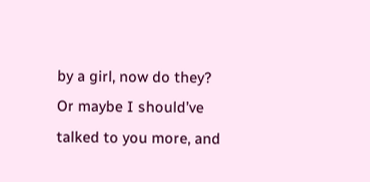by a girl, now do they? Or maybe I should’ve talked to you more, and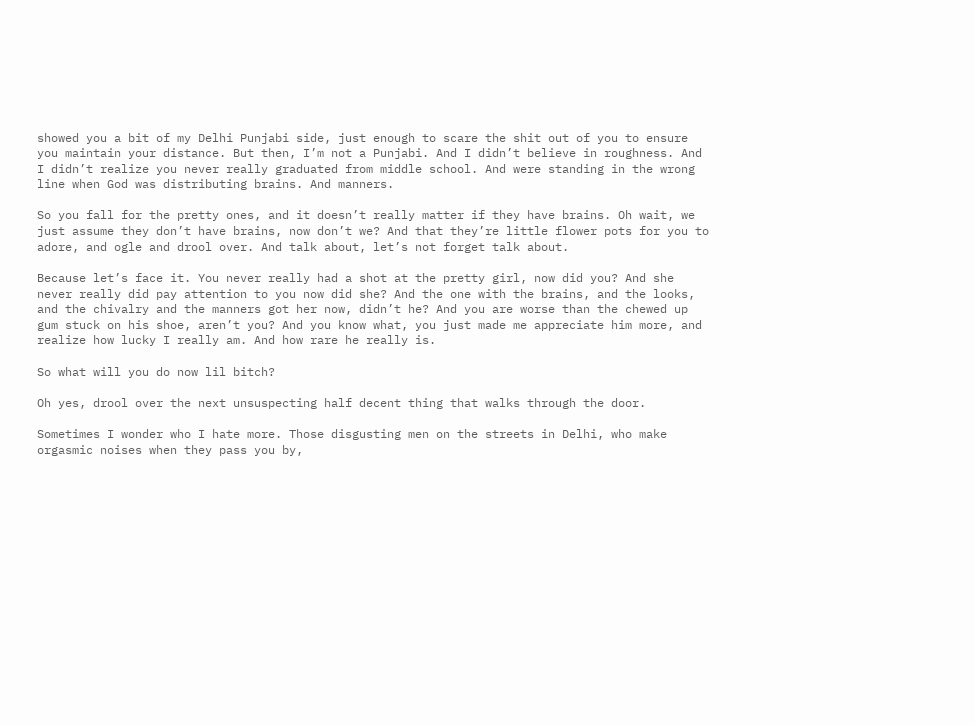showed you a bit of my Delhi Punjabi side, just enough to scare the shit out of you to ensure you maintain your distance. But then, I’m not a Punjabi. And I didn’t believe in roughness. And I didn’t realize you never really graduated from middle school. And were standing in the wrong line when God was distributing brains. And manners.

So you fall for the pretty ones, and it doesn’t really matter if they have brains. Oh wait, we just assume they don’t have brains, now don’t we? And that they’re little flower pots for you to adore, and ogle and drool over. And talk about, let’s not forget talk about.

Because let’s face it. You never really had a shot at the pretty girl, now did you? And she never really did pay attention to you now did she? And the one with the brains, and the looks, and the chivalry and the manners got her now, didn’t he? And you are worse than the chewed up gum stuck on his shoe, aren’t you? And you know what, you just made me appreciate him more, and realize how lucky I really am. And how rare he really is.

So what will you do now lil bitch?

Oh yes, drool over the next unsuspecting half decent thing that walks through the door.

Sometimes I wonder who I hate more. Those disgusting men on the streets in Delhi, who make orgasmic noises when they pass you by,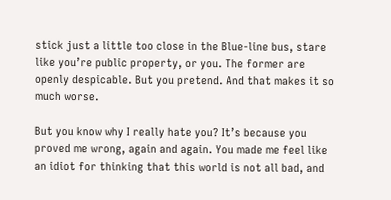stick just a little too close in the Blue-line bus, stare like you’re public property, or you. The former are openly despicable. But you pretend. And that makes it so much worse.

But you know why I really hate you? It’s because you proved me wrong, again and again. You made me feel like an idiot for thinking that this world is not all bad, and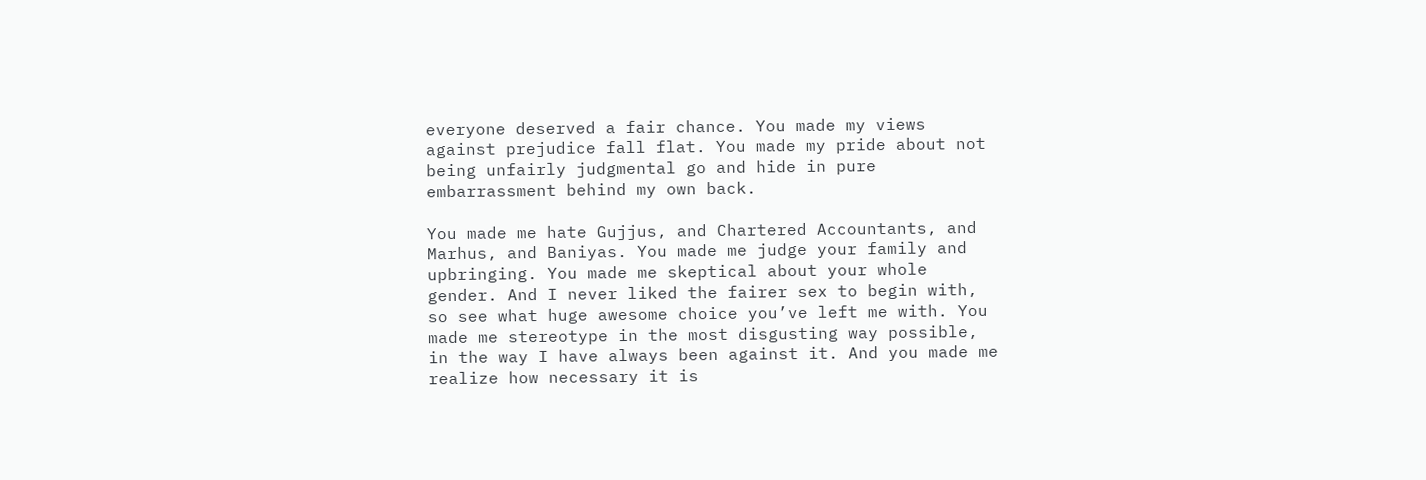everyone deserved a fair chance. You made my views against prejudice fall flat. You made my pride about not being unfairly judgmental go and hide in pure embarrassment behind my own back.

You made me hate Gujjus, and Chartered Accountants, and Marhus, and Baniyas. You made me judge your family and upbringing. You made me skeptical about your whole gender. And I never liked the fairer sex to begin with, so see what huge awesome choice you’ve left me with. You made me stereotype in the most disgusting way possible, in the way I have always been against it. And you made me realize how necessary it is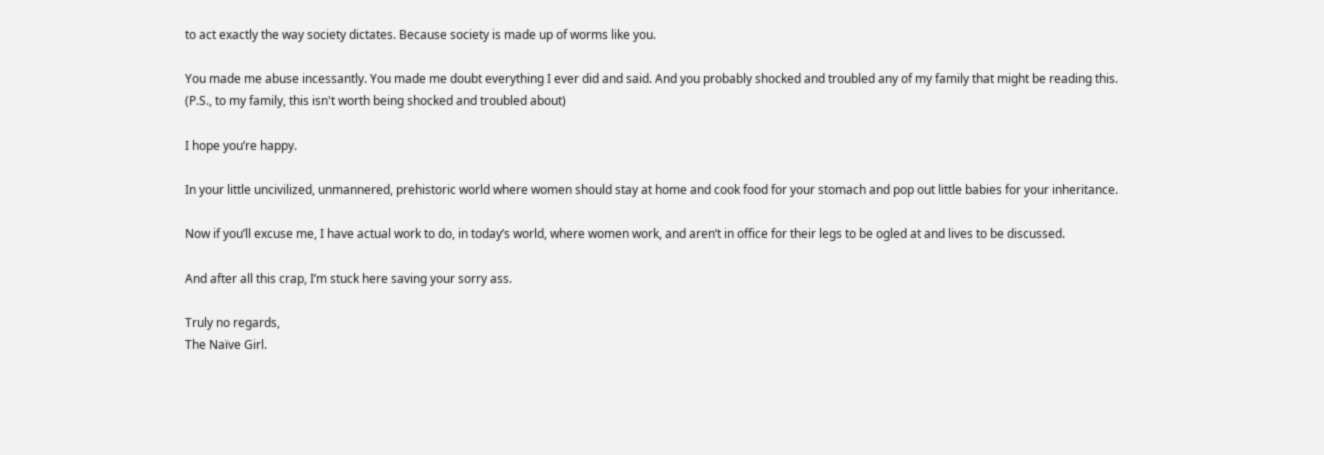to act exactly the way society dictates. Because society is made up of worms like you.

You made me abuse incessantly. You made me doubt everything I ever did and said. And you probably shocked and troubled any of my family that might be reading this. (P.S., to my family, this isn't worth being shocked and troubled about)

I hope you’re happy.

In your little uncivilized, unmannered, prehistoric world where women should stay at home and cook food for your stomach and pop out little babies for your inheritance.

Now if you’ll excuse me, I have actual work to do, in today’s world, where women work, and aren’t in office for their legs to be ogled at and lives to be discussed.

And after all this crap, I’m stuck here saving your sorry ass.

Truly no regards,
The Naïve Girl.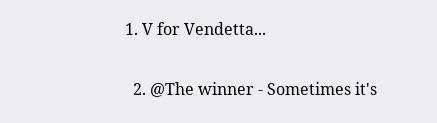1. V for Vendetta...

  2. @The winner - Sometimes it's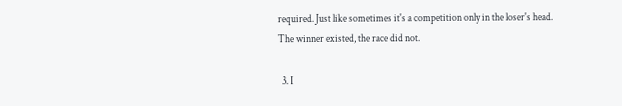required. Just like sometimes it's a competition only in the loser's head. The winner existed, the race did not.

  3. I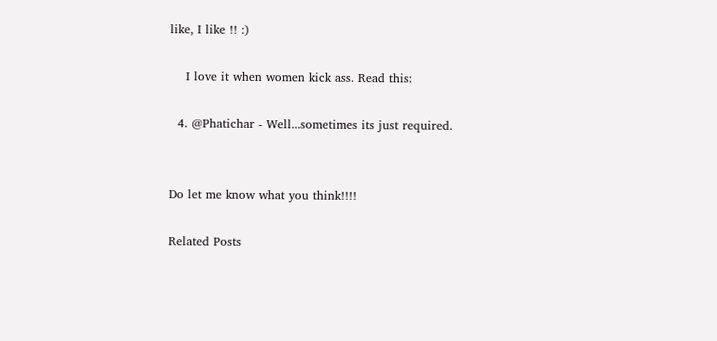like, I like !! :)

    I love it when women kick ass. Read this:

  4. @Phatichar - Well...sometimes its just required.


Do let me know what you think!!!!

Related Posts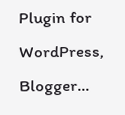Plugin for WordPress, Blogger...